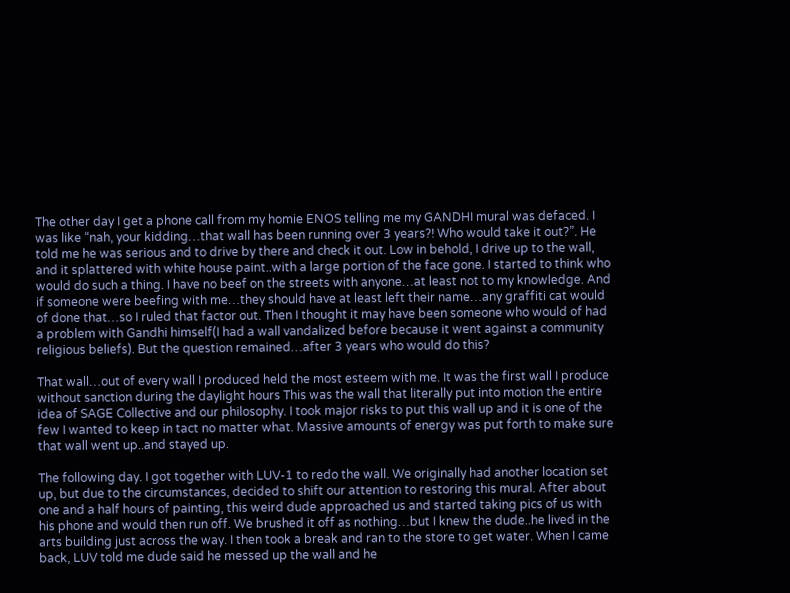The other day I get a phone call from my homie ENOS telling me my GANDHI mural was defaced. I was like “nah, your kidding…that wall has been running over 3 years?! Who would take it out?”. He told me he was serious and to drive by there and check it out. Low in behold, I drive up to the wall, and it splattered with white house paint..with a large portion of the face gone. I started to think who would do such a thing. I have no beef on the streets with anyone…at least not to my knowledge. And if someone were beefing with me…they should have at least left their name…any graffiti cat would of done that…so I ruled that factor out. Then I thought it may have been someone who would of had a problem with Gandhi himself(I had a wall vandalized before because it went against a community religious beliefs). But the question remained…after 3 years who would do this?

That wall…out of every wall I produced held the most esteem with me. It was the first wall I produce without sanction during the daylight hours This was the wall that literally put into motion the entire idea of SAGE Collective and our philosophy. I took major risks to put this wall up and it is one of the few I wanted to keep in tact no matter what. Massive amounts of energy was put forth to make sure that wall went up..and stayed up.

The following day. I got together with LUV-1 to redo the wall. We originally had another location set up, but due to the circumstances, decided to shift our attention to restoring this mural. After about one and a half hours of painting, this weird dude approached us and started taking pics of us with his phone and would then run off. We brushed it off as nothing…but I knew the dude..he lived in the arts building just across the way. I then took a break and ran to the store to get water. When I came back, LUV told me dude said he messed up the wall and he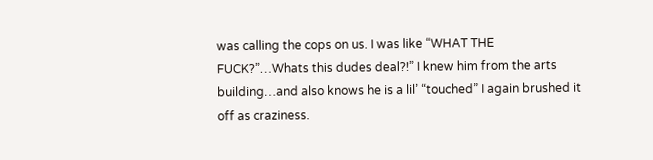was calling the cops on us. I was like “WHAT THE FUCK?”…Whats this dudes deal?!” I knew him from the arts building…and also knows he is a lil’ “touched” I again brushed it off as craziness.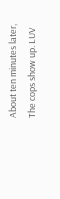About ten minutes later, The cops show up. LUV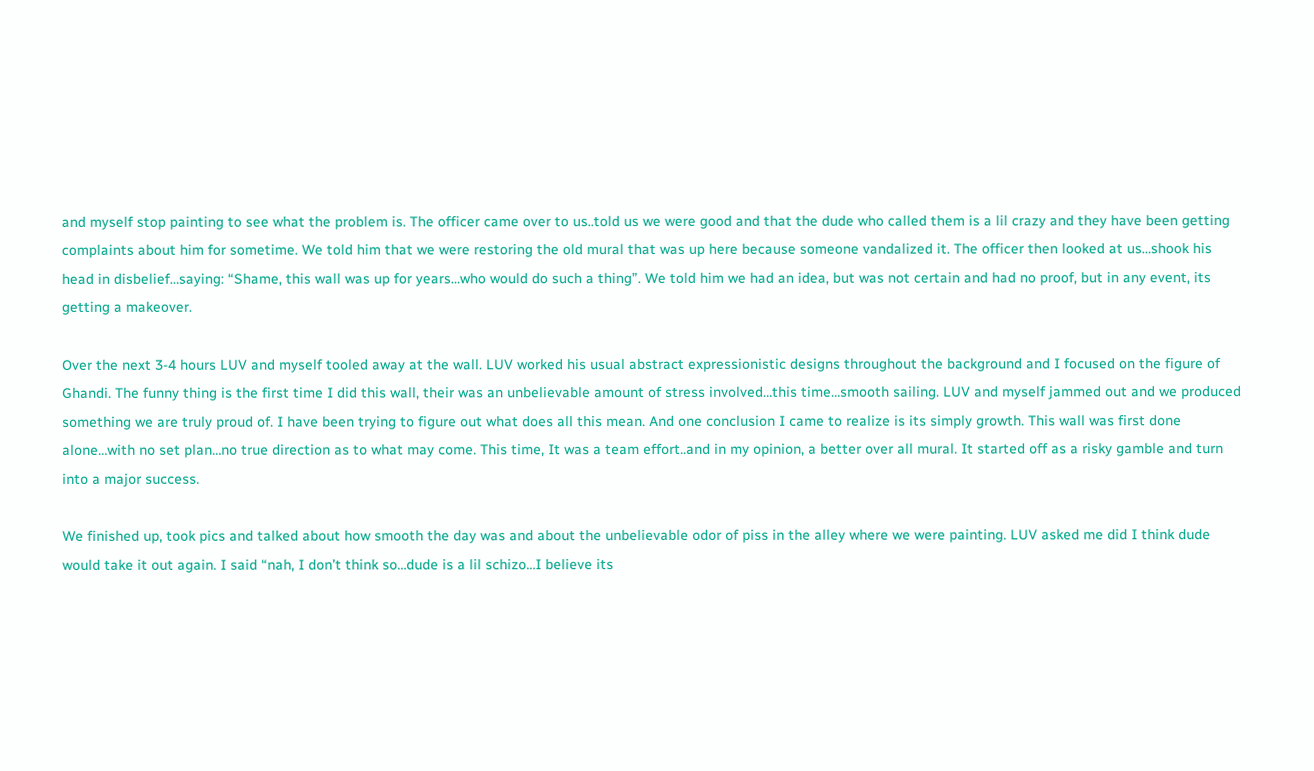and myself stop painting to see what the problem is. The officer came over to us..told us we were good and that the dude who called them is a lil crazy and they have been getting complaints about him for sometime. We told him that we were restoring the old mural that was up here because someone vandalized it. The officer then looked at us…shook his head in disbelief…saying: “Shame, this wall was up for years…who would do such a thing”. We told him we had an idea, but was not certain and had no proof, but in any event, its getting a makeover.

Over the next 3-4 hours LUV and myself tooled away at the wall. LUV worked his usual abstract expressionistic designs throughout the background and I focused on the figure of Ghandi. The funny thing is the first time I did this wall, their was an unbelievable amount of stress involved…this time…smooth sailing. LUV and myself jammed out and we produced something we are truly proud of. I have been trying to figure out what does all this mean. And one conclusion I came to realize is its simply growth. This wall was first done alone…with no set plan…no true direction as to what may come. This time, It was a team effort..and in my opinion, a better over all mural. It started off as a risky gamble and turn into a major success.

We finished up, took pics and talked about how smooth the day was and about the unbelievable odor of piss in the alley where we were painting. LUV asked me did I think dude would take it out again. I said “nah, I don’t think so…dude is a lil schizo…I believe its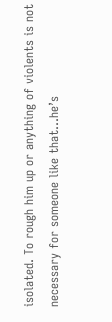isolated. To rough him up or anything of violents is not necessary for someone like that…he’s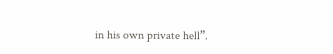in his own private hell”.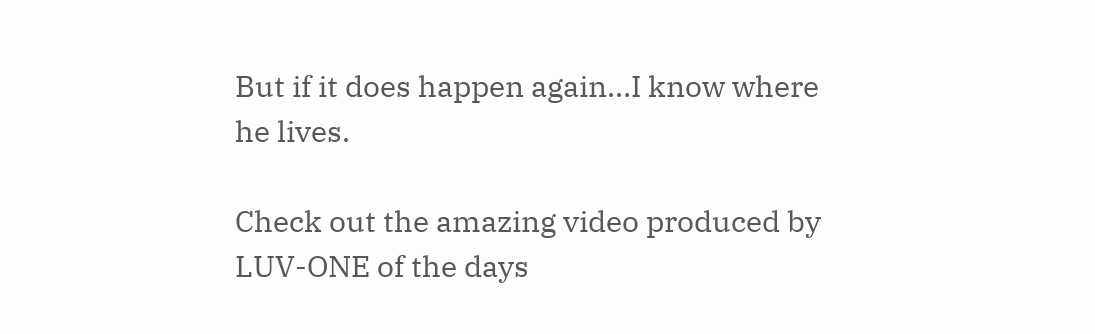But if it does happen again…I know where he lives.

Check out the amazing video produced by LUV-ONE of the days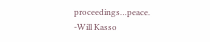proceedings…peace. -Will Kasso